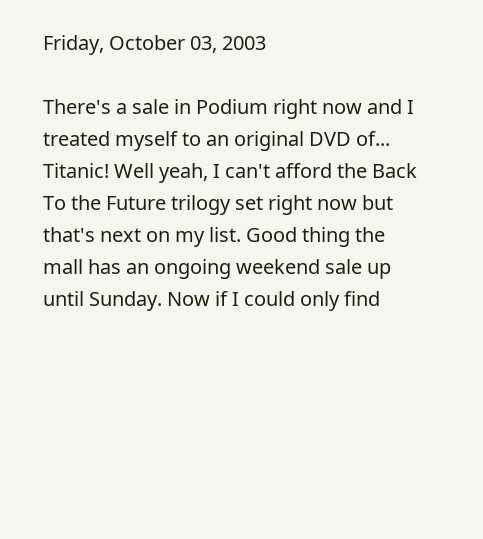Friday, October 03, 2003

There's a sale in Podium right now and I treated myself to an original DVD of... Titanic! Well yeah, I can't afford the Back To the Future trilogy set right now but that's next on my list. Good thing the mall has an ongoing weekend sale up until Sunday. Now if I could only find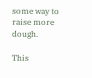some way to raise more dough.

This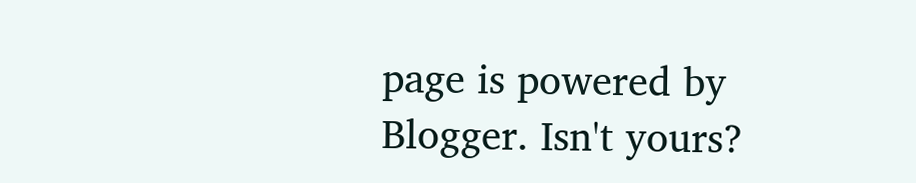page is powered by Blogger. Isn't yours?